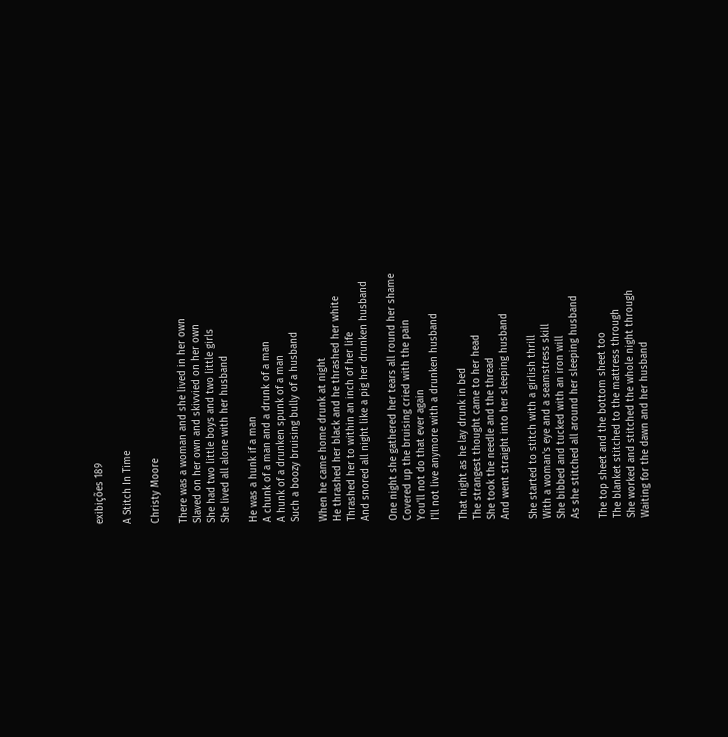exibições 189

A Stitch In Time

Christy Moore

There was a woman and she lived in her own
Slaved on her own and skivvied on her own
She had two little boys and two little girls
She lived all alone with her husband

He was a hunk if a man
A chunk of a man and a drunk of a man
A hunk of a drunken spunk of a man
Such a boozy bruising bully of a husband

When he came home drunk at night
He thrashed her black and he thrashed her white
Thrashed her to within an inch of her life
And snored all night like a pig her drunken husband

One night she gathered her tears all round her shame
Covered up the bruising cried with the pain
You'll not do that ever again
I'll not live anymore with a drunken husband

That night as he lay drunk in bed
The strangest thought came to her head
She took the needle and the thread
And went straight into her sleeping husband

She started to stitch with a girlish thrill
With a woman's eye and a seamstress skill
She bibbed and tucked with an iron will
As she stitched all around her sleeping husband

The top sheet and the bottom sheet too
The blanket stitched to the mattress through
She worked and stitched the whole night through
Waiting for the dawn and her husband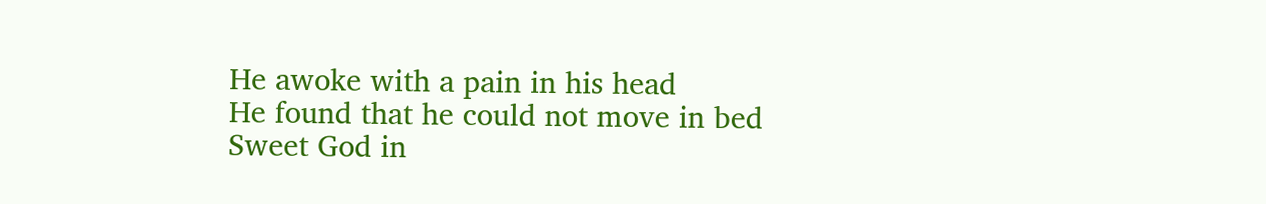He awoke with a pain in his head
He found that he could not move in bed
Sweet God in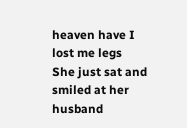heaven have I lost me legs
She just sat and smiled at her husband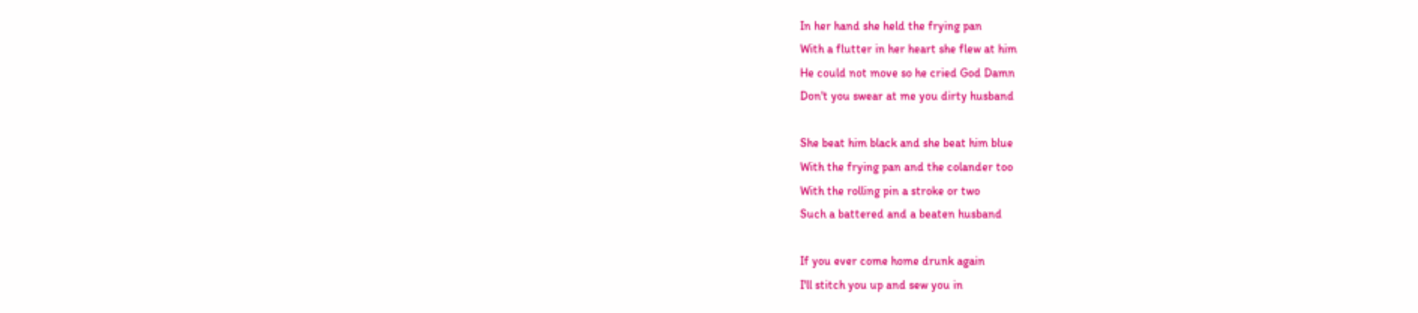In her hand she held the frying pan
With a flutter in her heart she flew at him
He could not move so he cried God Damn
Don't you swear at me you dirty husband

She beat him black and she beat him blue
With the frying pan and the colander too
With the rolling pin a stroke or two
Such a battered and a beaten husband

If you ever come home drunk again
I'll stitch you up and sew you in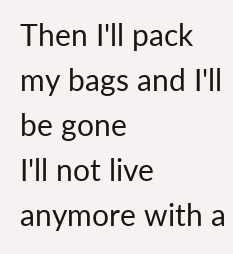Then I'll pack my bags and I'll be gone
I'll not live anymore with a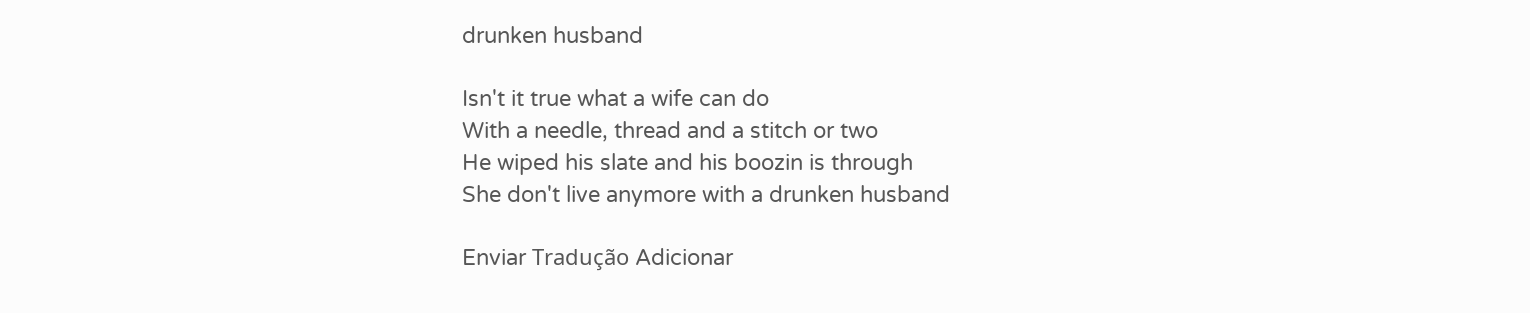drunken husband

Isn't it true what a wife can do
With a needle, thread and a stitch or two
He wiped his slate and his boozin is through
She don't live anymore with a drunken husband

Enviar Tradução Adicionar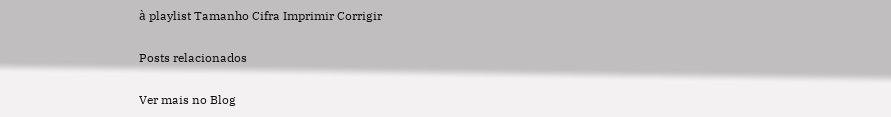à playlist Tamanho Cifra Imprimir Corrigir

Posts relacionados

Ver mais no Blog